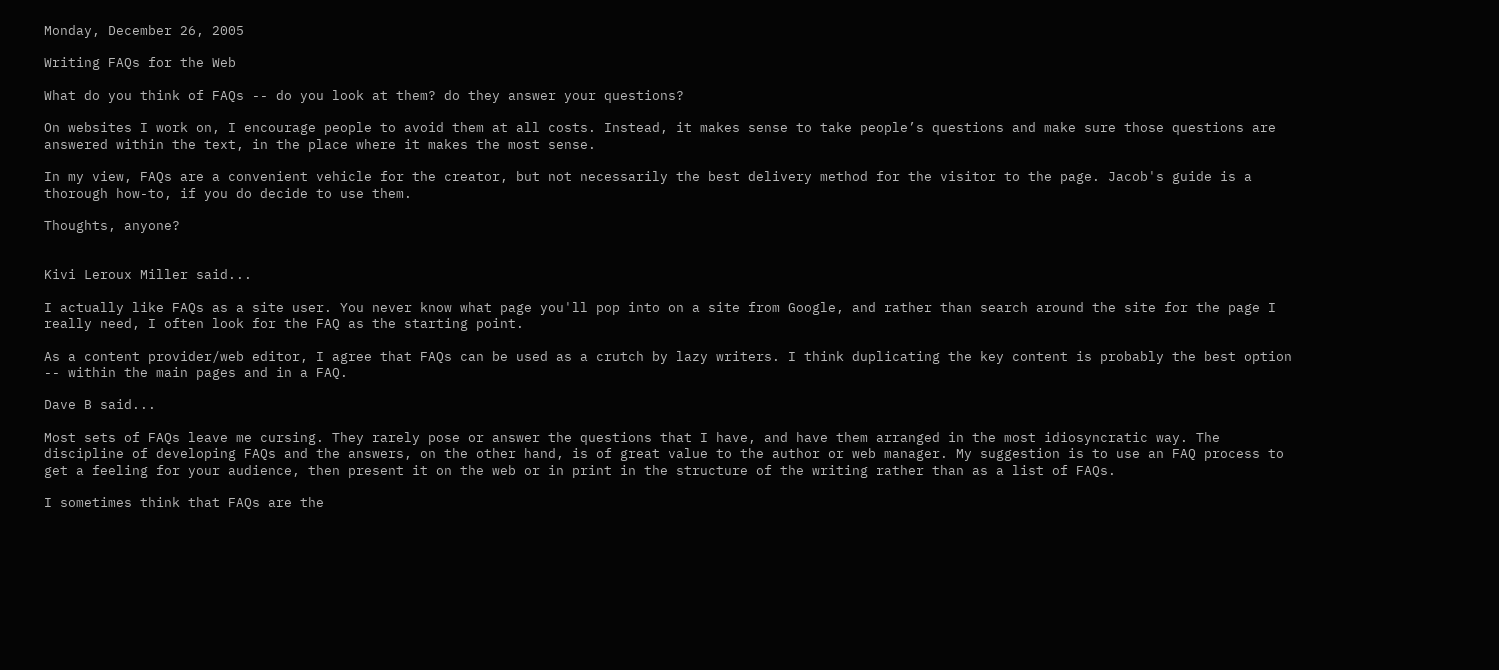Monday, December 26, 2005

Writing FAQs for the Web

What do you think of FAQs -- do you look at them? do they answer your questions?

On websites I work on, I encourage people to avoid them at all costs. Instead, it makes sense to take people’s questions and make sure those questions are answered within the text, in the place where it makes the most sense.

In my view, FAQs are a convenient vehicle for the creator, but not necessarily the best delivery method for the visitor to the page. Jacob's guide is a thorough how-to, if you do decide to use them.

Thoughts, anyone?


Kivi Leroux Miller said...

I actually like FAQs as a site user. You never know what page you'll pop into on a site from Google, and rather than search around the site for the page I really need, I often look for the FAQ as the starting point.

As a content provider/web editor, I agree that FAQs can be used as a crutch by lazy writers. I think duplicating the key content is probably the best option -- within the main pages and in a FAQ.

Dave B said...

Most sets of FAQs leave me cursing. They rarely pose or answer the questions that I have, and have them arranged in the most idiosyncratic way. The discipline of developing FAQs and the answers, on the other hand, is of great value to the author or web manager. My suggestion is to use an FAQ process to get a feeling for your audience, then present it on the web or in print in the structure of the writing rather than as a list of FAQs.

I sometimes think that FAQs are the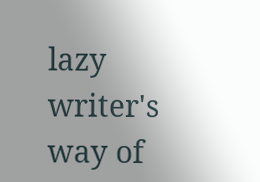lazy writer's way of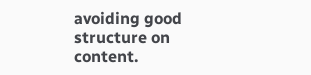avoiding good structure on content.